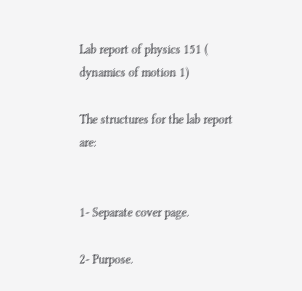Lab report of physics 151 ( dynamics of motion 1)

The structures for the lab report are:


1- Separate cover page.

2- Purpose.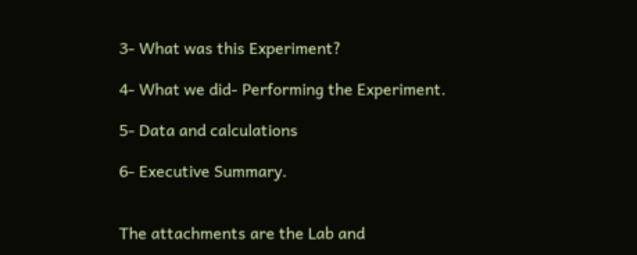3- What was this Experiment?

4- What we did- Performing the Experiment.

5- Data and calculations

6- Executive Summary.


The attachments are the Lab and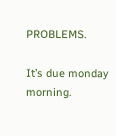PROBLEMS.

It’s due monday morning.